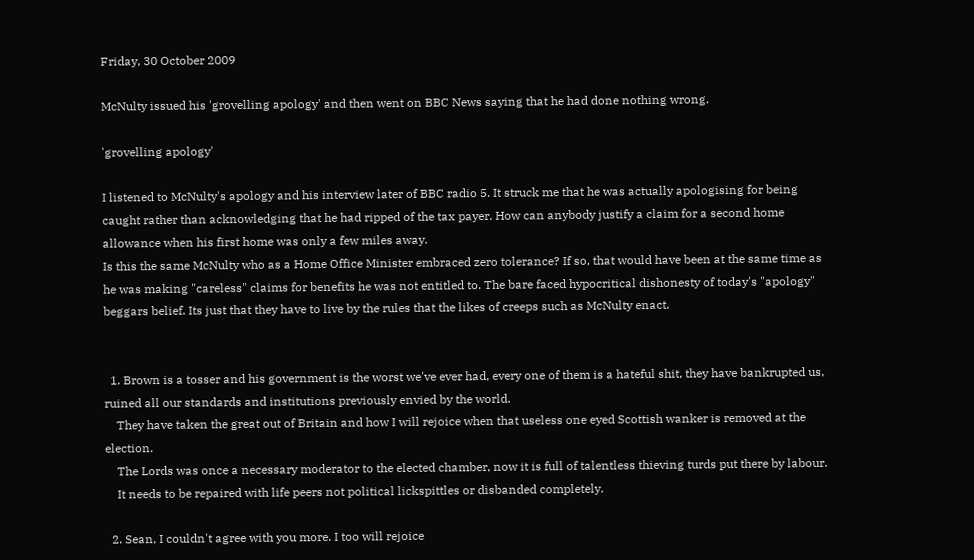Friday, 30 October 2009

McNulty issued his 'grovelling apology' and then went on BBC News saying that he had done nothing wrong.

'grovelling apology'

I listened to McNulty's apology and his interview later of BBC radio 5. It struck me that he was actually apologising for being caught rather than acknowledging that he had ripped of the tax payer. How can anybody justify a claim for a second home allowance when his first home was only a few miles away.
Is this the same McNulty who as a Home Office Minister embraced zero tolerance? If so, that would have been at the same time as he was making "careless" claims for benefits he was not entitled to. The bare faced hypocritical dishonesty of today's "apology" beggars belief. Its just that they have to live by the rules that the likes of creeps such as McNulty enact.


  1. Brown is a tosser and his government is the worst we've ever had, every one of them is a hateful shit, they have bankrupted us, ruined all our standards and institutions previously envied by the world.
    They have taken the great out of Britain and how I will rejoice when that useless one eyed Scottish wanker is removed at the election.
    The Lords was once a necessary moderator to the elected chamber, now it is full of talentless thieving turds put there by labour.
    It needs to be repaired with life peers not political lickspittles or disbanded completely.

  2. Sean, I couldn't agree with you more. I too will rejoice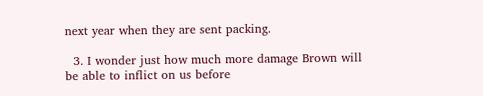next year when they are sent packing.

  3. I wonder just how much more damage Brown will be able to inflict on us before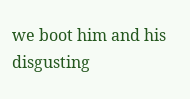we boot him and his disgusting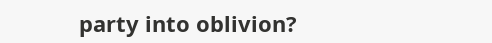party into oblivion?